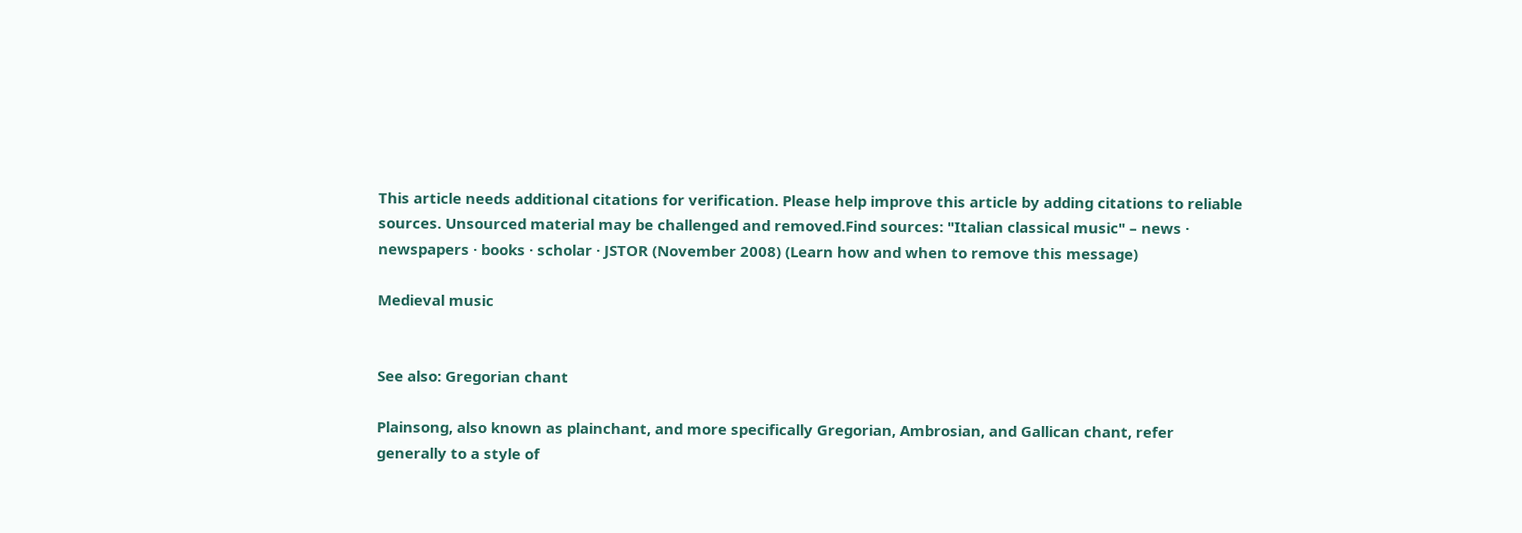This article needs additional citations for verification. Please help improve this article by adding citations to reliable sources. Unsourced material may be challenged and removed.Find sources: "Italian classical music" – news · newspapers · books · scholar · JSTOR (November 2008) (Learn how and when to remove this message)

Medieval music


See also: Gregorian chant

Plainsong, also known as plainchant, and more specifically Gregorian, Ambrosian, and Gallican chant, refer generally to a style of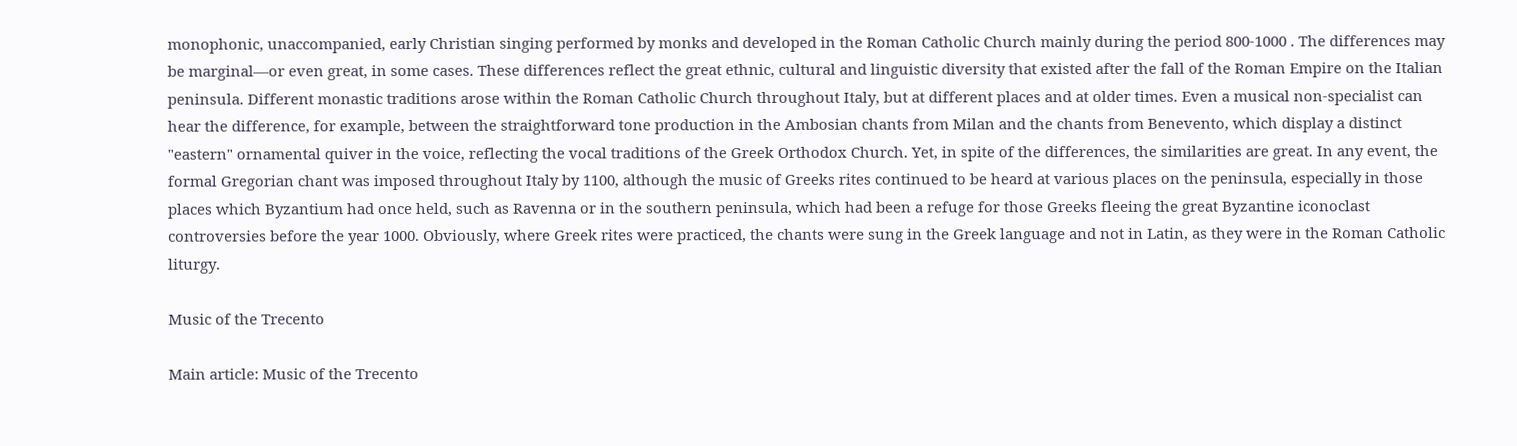monophonic, unaccompanied, early Christian singing performed by monks and developed in the Roman Catholic Church mainly during the period 800-1000 . The differences may be marginal—or even great, in some cases. These differences reflect the great ethnic, cultural and linguistic diversity that existed after the fall of the Roman Empire on the Italian peninsula. Different monastic traditions arose within the Roman Catholic Church throughout Italy, but at different places and at older times. Even a musical non-specialist can hear the difference, for example, between the straightforward tone production in the Ambosian chants from Milan and the chants from Benevento, which display a distinct "eastern" ornamental quiver in the voice, reflecting the vocal traditions of the Greek Orthodox Church. Yet, in spite of the differences, the similarities are great. In any event, the formal Gregorian chant was imposed throughout Italy by 1100, although the music of Greeks rites continued to be heard at various places on the peninsula, especially in those places which Byzantium had once held, such as Ravenna or in the southern peninsula, which had been a refuge for those Greeks fleeing the great Byzantine iconoclast controversies before the year 1000. Obviously, where Greek rites were practiced, the chants were sung in the Greek language and not in Latin, as they were in the Roman Catholic liturgy.

Music of the Trecento

Main article: Music of the Trecento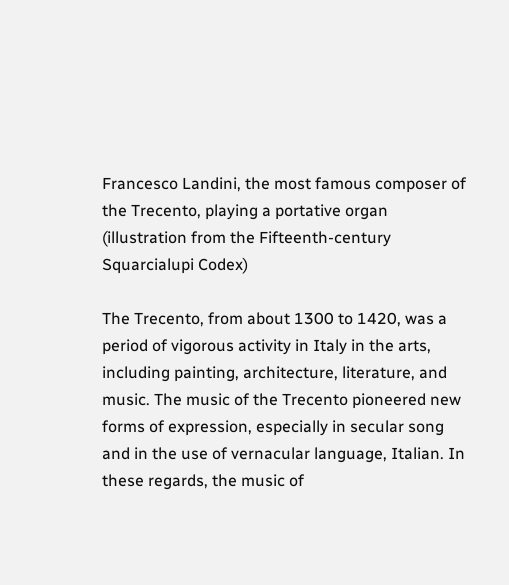Francesco Landini, the most famous composer of the Trecento, playing a portative organ (illustration from the Fifteenth-century Squarcialupi Codex)

The Trecento, from about 1300 to 1420, was a period of vigorous activity in Italy in the arts, including painting, architecture, literature, and music. The music of the Trecento pioneered new forms of expression, especially in secular song and in the use of vernacular language, Italian. In these regards, the music of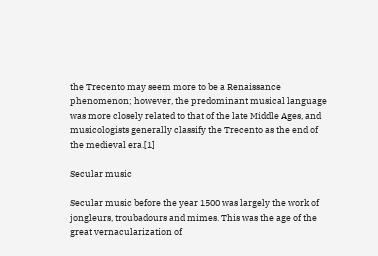the Trecento may seem more to be a Renaissance phenomenon; however, the predominant musical language was more closely related to that of the late Middle Ages, and musicologists generally classify the Trecento as the end of the medieval era.[1]

Secular music

Secular music before the year 1500 was largely the work of jongleurs, troubadours and mimes. This was the age of the great vernacularization of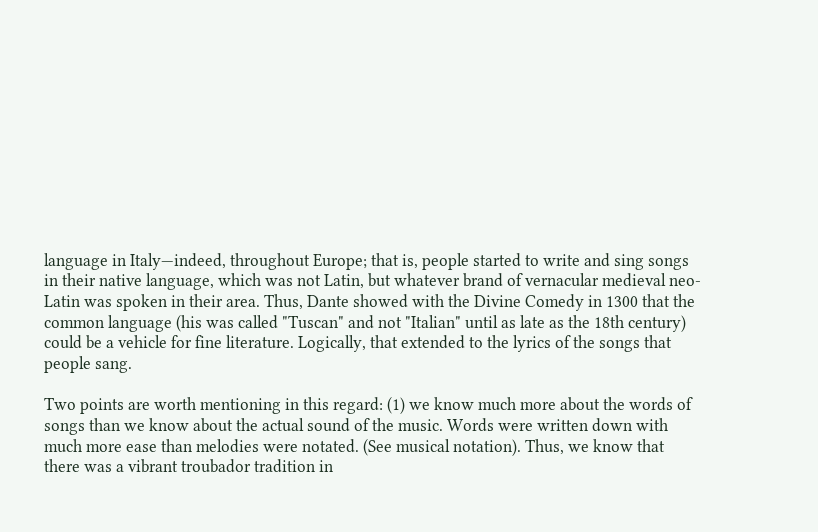language in Italy—indeed, throughout Europe; that is, people started to write and sing songs in their native language, which was not Latin, but whatever brand of vernacular medieval neo-Latin was spoken in their area. Thus, Dante showed with the Divine Comedy in 1300 that the common language (his was called "Tuscan" and not "Italian" until as late as the 18th century) could be a vehicle for fine literature. Logically, that extended to the lyrics of the songs that people sang.

Two points are worth mentioning in this regard: (1) we know much more about the words of songs than we know about the actual sound of the music. Words were written down with much more ease than melodies were notated. (See musical notation). Thus, we know that there was a vibrant troubador tradition in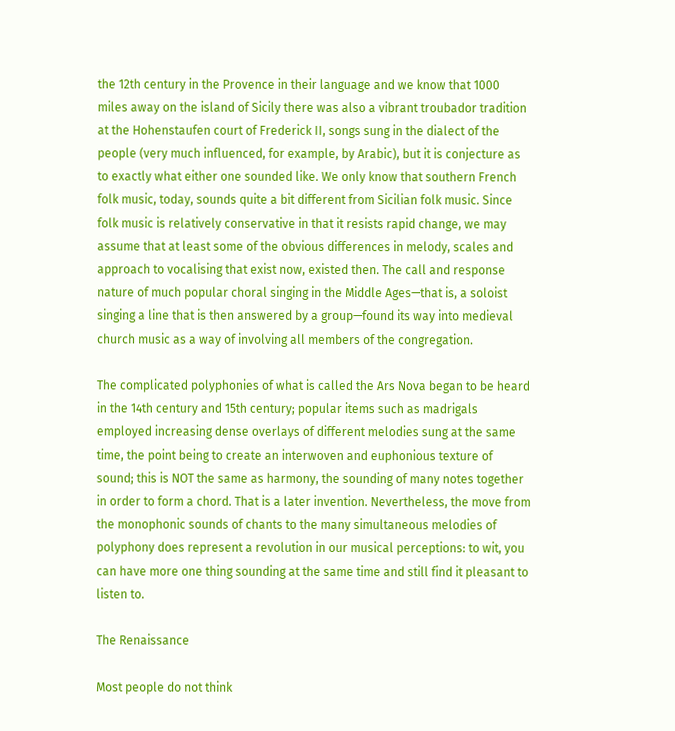the 12th century in the Provence in their language and we know that 1000 miles away on the island of Sicily there was also a vibrant troubador tradition at the Hohenstaufen court of Frederick II, songs sung in the dialect of the people (very much influenced, for example, by Arabic), but it is conjecture as to exactly what either one sounded like. We only know that southern French folk music, today, sounds quite a bit different from Sicilian folk music. Since folk music is relatively conservative in that it resists rapid change, we may assume that at least some of the obvious differences in melody, scales and approach to vocalising that exist now, existed then. The call and response nature of much popular choral singing in the Middle Ages—that is, a soloist singing a line that is then answered by a group—found its way into medieval church music as a way of involving all members of the congregation.

The complicated polyphonies of what is called the Ars Nova began to be heard in the 14th century and 15th century; popular items such as madrigals employed increasing dense overlays of different melodies sung at the same time, the point being to create an interwoven and euphonious texture of sound; this is NOT the same as harmony, the sounding of many notes together in order to form a chord. That is a later invention. Nevertheless, the move from the monophonic sounds of chants to the many simultaneous melodies of polyphony does represent a revolution in our musical perceptions: to wit, you can have more one thing sounding at the same time and still find it pleasant to listen to.

The Renaissance

Most people do not think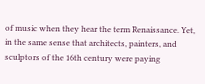of music when they hear the term Renaissance. Yet, in the same sense that architects, painters, and sculptors of the 16th century were paying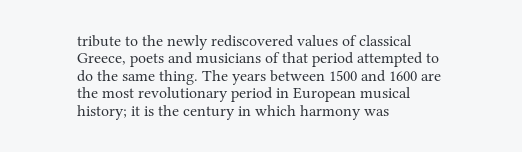tribute to the newly rediscovered values of classical Greece, poets and musicians of that period attempted to do the same thing. The years between 1500 and 1600 are the most revolutionary period in European musical history; it is the century in which harmony was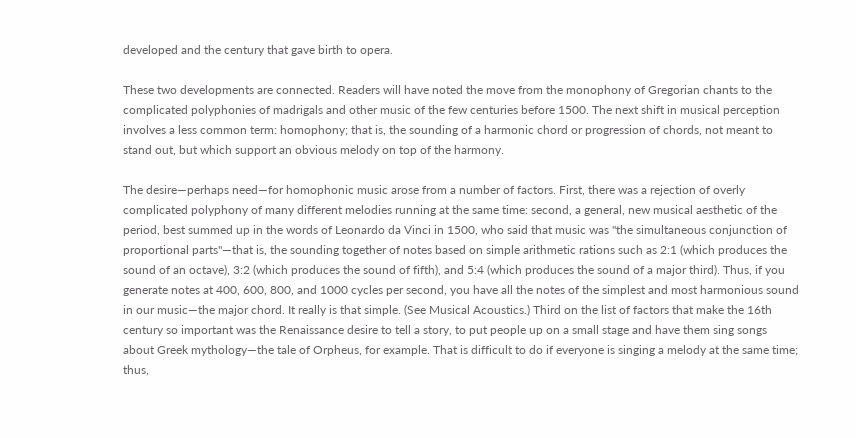developed and the century that gave birth to opera.

These two developments are connected. Readers will have noted the move from the monophony of Gregorian chants to the complicated polyphonies of madrigals and other music of the few centuries before 1500. The next shift in musical perception involves a less common term: homophony; that is, the sounding of a harmonic chord or progression of chords, not meant to stand out, but which support an obvious melody on top of the harmony.

The desire—perhaps need—for homophonic music arose from a number of factors. First, there was a rejection of overly complicated polyphony of many different melodies running at the same time: second, a general, new musical aesthetic of the period, best summed up in the words of Leonardo da Vinci in 1500, who said that music was "the simultaneous conjunction of proportional parts"—that is, the sounding together of notes based on simple arithmetic rations such as 2:1 (which produces the sound of an octave), 3:2 (which produces the sound of fifth), and 5:4 (which produces the sound of a major third). Thus, if you generate notes at 400, 600, 800, and 1000 cycles per second, you have all the notes of the simplest and most harmonious sound in our music—the major chord. It really is that simple. (See Musical Acoustics.) Third on the list of factors that make the 16th century so important was the Renaissance desire to tell a story, to put people up on a small stage and have them sing songs about Greek mythology—the tale of Orpheus, for example. That is difficult to do if everyone is singing a melody at the same time; thus,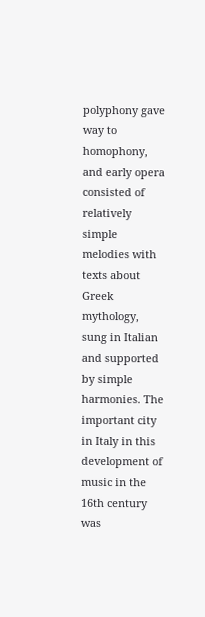polyphony gave way to homophony, and early opera consisted of relatively simple melodies with texts about Greek mythology, sung in Italian and supported by simple harmonies. The important city in Italy in this development of music in the 16th century was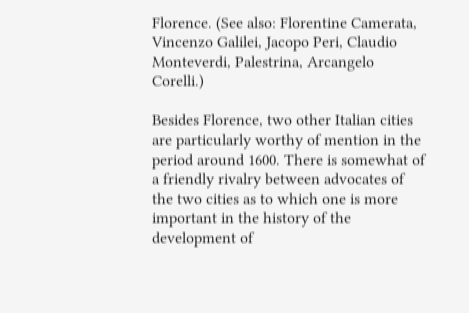Florence. (See also: Florentine Camerata, Vincenzo Galilei, Jacopo Peri, Claudio Monteverdi, Palestrina, Arcangelo Corelli.)

Besides Florence, two other Italian cities are particularly worthy of mention in the period around 1600. There is somewhat of a friendly rivalry between advocates of the two cities as to which one is more important in the history of the development of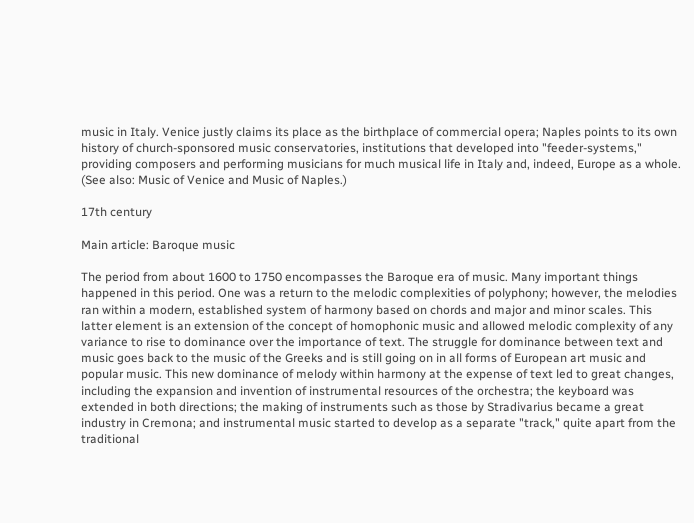music in Italy. Venice justly claims its place as the birthplace of commercial opera; Naples points to its own history of church-sponsored music conservatories, institutions that developed into "feeder-systems," providing composers and performing musicians for much musical life in Italy and, indeed, Europe as a whole. (See also: Music of Venice and Music of Naples.)

17th century

Main article: Baroque music

The period from about 1600 to 1750 encompasses the Baroque era of music. Many important things happened in this period. One was a return to the melodic complexities of polyphony; however, the melodies ran within a modern, established system of harmony based on chords and major and minor scales. This latter element is an extension of the concept of homophonic music and allowed melodic complexity of any variance to rise to dominance over the importance of text. The struggle for dominance between text and music goes back to the music of the Greeks and is still going on in all forms of European art music and popular music. This new dominance of melody within harmony at the expense of text led to great changes, including the expansion and invention of instrumental resources of the orchestra; the keyboard was extended in both directions; the making of instruments such as those by Stradivarius became a great industry in Cremona; and instrumental music started to develop as a separate "track," quite apart from the traditional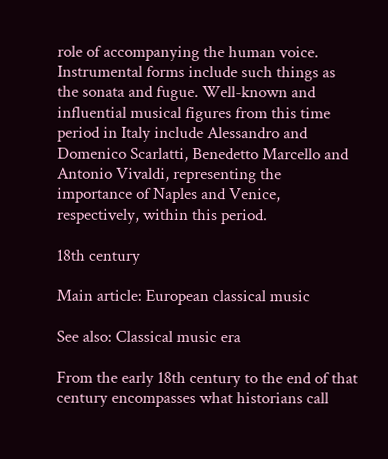role of accompanying the human voice. Instrumental forms include such things as the sonata and fugue. Well-known and influential musical figures from this time period in Italy include Alessandro and Domenico Scarlatti, Benedetto Marcello and Antonio Vivaldi, representing the importance of Naples and Venice, respectively, within this period.

18th century

Main article: European classical music

See also: Classical music era

From the early 18th century to the end of that century encompasses what historians call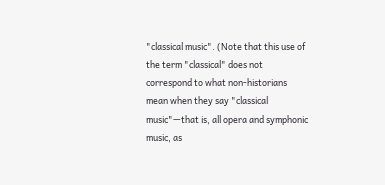"classical music". (Note that this use of the term "classical" does not correspond to what non-historians mean when they say "classical music"—that is, all opera and symphonic music, as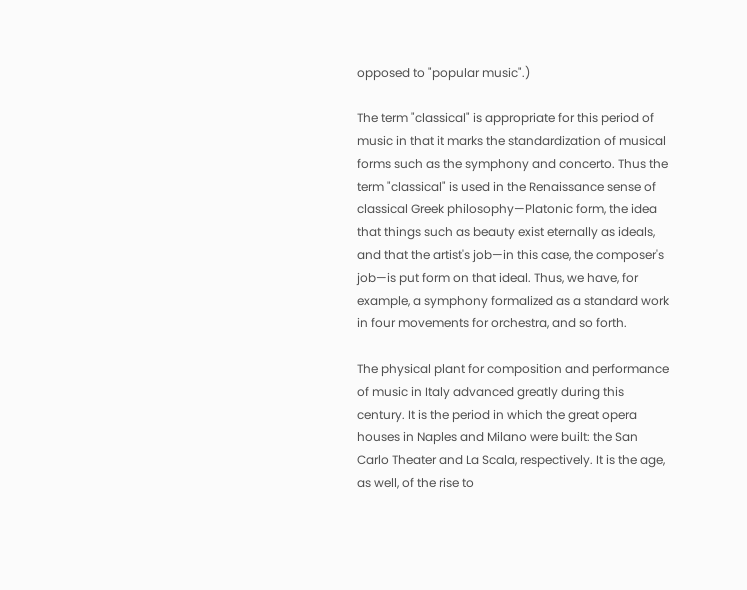opposed to "popular music".)

The term "classical" is appropriate for this period of music in that it marks the standardization of musical forms such as the symphony and concerto. Thus the term "classical" is used in the Renaissance sense of classical Greek philosophy—Platonic form, the idea that things such as beauty exist eternally as ideals, and that the artist's job—in this case, the composer's job—is put form on that ideal. Thus, we have, for example, a symphony formalized as a standard work in four movements for orchestra, and so forth.

The physical plant for composition and performance of music in Italy advanced greatly during this century. It is the period in which the great opera houses in Naples and Milano were built: the San Carlo Theater and La Scala, respectively. It is the age, as well, of the rise to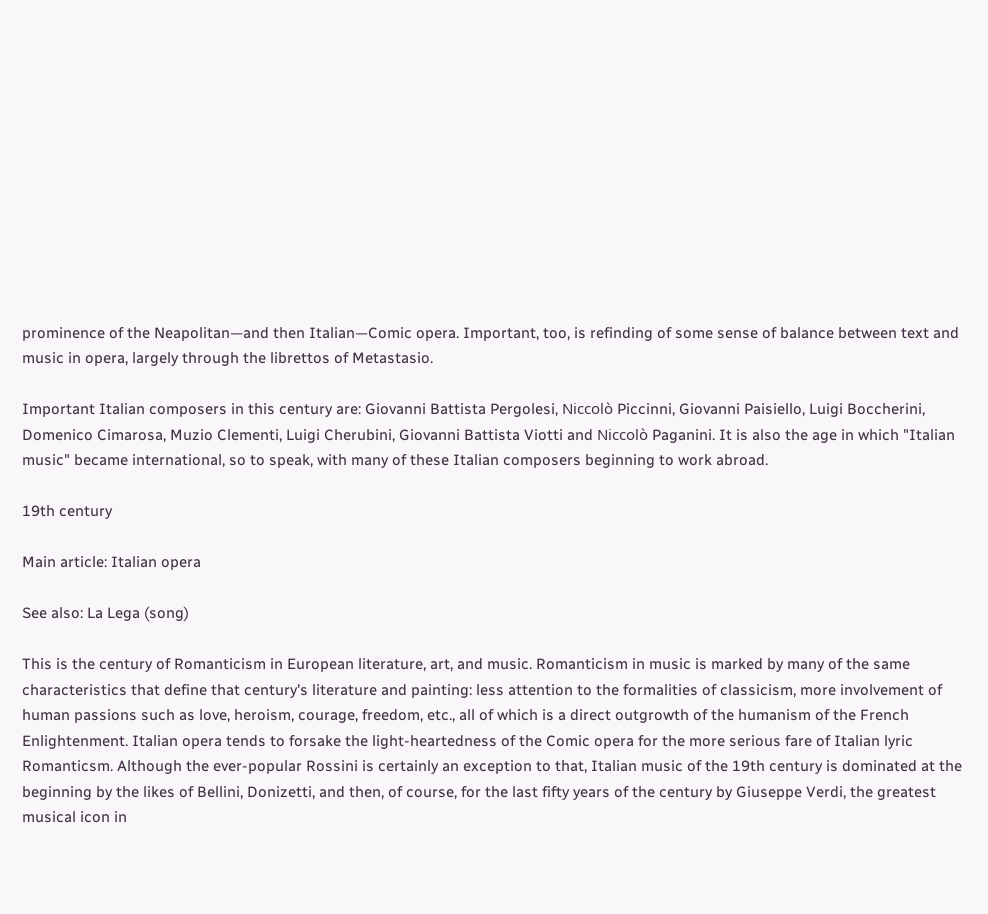prominence of the Neapolitan—and then Italian—Comic opera. Important, too, is refinding of some sense of balance between text and music in opera, largely through the librettos of Metastasio.

Important Italian composers in this century are: Giovanni Battista Pergolesi, Niccolò Piccinni, Giovanni Paisiello, Luigi Boccherini, Domenico Cimarosa, Muzio Clementi, Luigi Cherubini, Giovanni Battista Viotti and Niccolò Paganini. It is also the age in which "Italian music" became international, so to speak, with many of these Italian composers beginning to work abroad.

19th century

Main article: Italian opera

See also: La Lega (song)

This is the century of Romanticism in European literature, art, and music. Romanticism in music is marked by many of the same characteristics that define that century's literature and painting: less attention to the formalities of classicism, more involvement of human passions such as love, heroism, courage, freedom, etc., all of which is a direct outgrowth of the humanism of the French Enlightenment. Italian opera tends to forsake the light-heartedness of the Comic opera for the more serious fare of Italian lyric Romanticsm. Although the ever-popular Rossini is certainly an exception to that, Italian music of the 19th century is dominated at the beginning by the likes of Bellini, Donizetti, and then, of course, for the last fifty years of the century by Giuseppe Verdi, the greatest musical icon in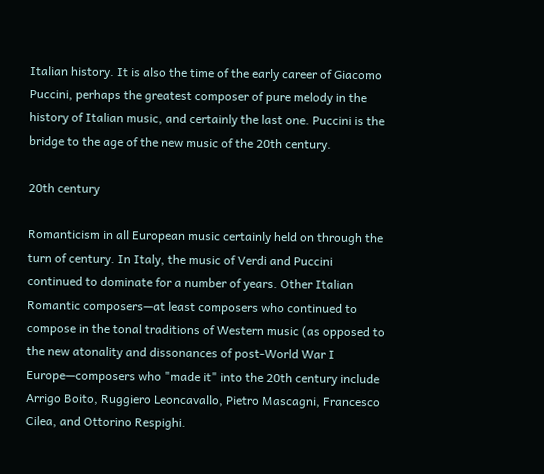Italian history. It is also the time of the early career of Giacomo Puccini, perhaps the greatest composer of pure melody in the history of Italian music, and certainly the last one. Puccini is the bridge to the age of the new music of the 20th century.

20th century

Romanticism in all European music certainly held on through the turn of century. In Italy, the music of Verdi and Puccini continued to dominate for a number of years. Other Italian Romantic composers—at least composers who continued to compose in the tonal traditions of Western music (as opposed to the new atonality and dissonances of post-World War I Europe—composers who "made it" into the 20th century include Arrigo Boito, Ruggiero Leoncavallo, Pietro Mascagni, Francesco Cilea, and Ottorino Respighi.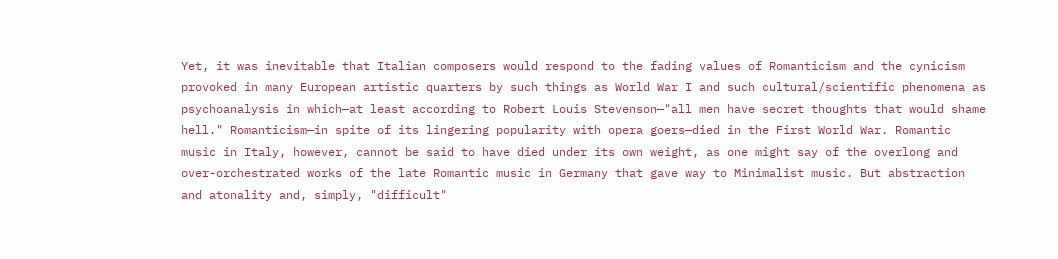Yet, it was inevitable that Italian composers would respond to the fading values of Romanticism and the cynicism provoked in many European artistic quarters by such things as World War I and such cultural/scientific phenomena as psychoanalysis in which—at least according to Robert Louis Stevenson—"all men have secret thoughts that would shame hell." Romanticism—in spite of its lingering popularity with opera goers—died in the First World War. Romantic music in Italy, however, cannot be said to have died under its own weight, as one might say of the overlong and over-orchestrated works of the late Romantic music in Germany that gave way to Minimalist music. But abstraction and atonality and, simply, "difficult"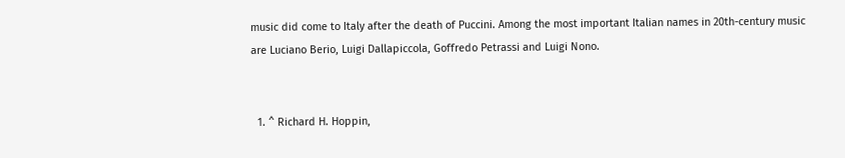music did come to Italy after the death of Puccini. Among the most important Italian names in 20th-century music are Luciano Berio, Luigi Dallapiccola, Goffredo Petrassi and Luigi Nono.


  1. ^ Richard H. Hoppin,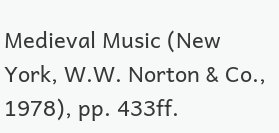Medieval Music (New York, W.W. Norton & Co., 1978), pp. 433ff.